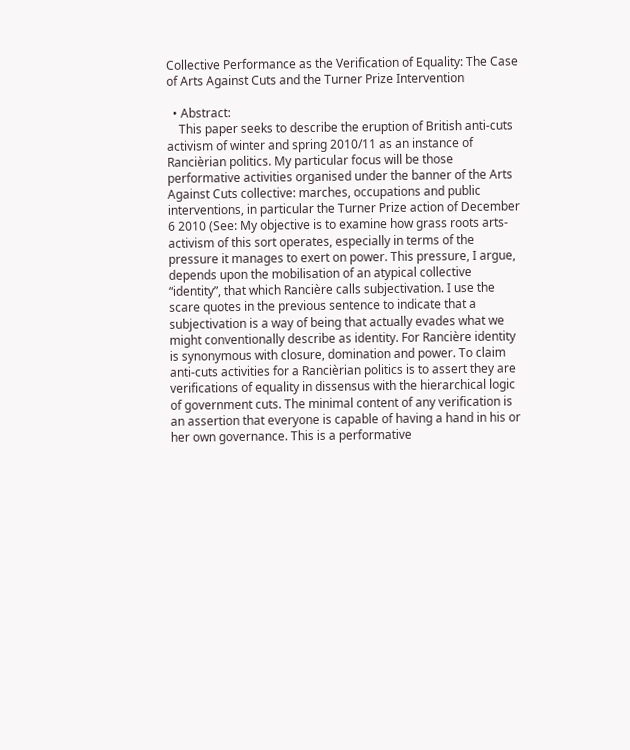Collective Performance as the Verification of Equality: The Case of Arts Against Cuts and the Turner Prize Intervention

  • Abstract:
    This paper seeks to describe the eruption of British anti-cuts activism of winter and spring 2010/11 as an instance of Rancièrian politics. My particular focus will be those performative activities organised under the banner of the Arts Against Cuts collective: marches, occupations and public interventions, in particular the Turner Prize action of December 6 2010 (See: My objective is to examine how grass roots arts-activism of this sort operates, especially in terms of the pressure it manages to exert on power. This pressure, I argue, depends upon the mobilisation of an atypical collective “identity”, that which Rancière calls subjectivation. I use the scare quotes in the previous sentence to indicate that a subjectivation is a way of being that actually evades what we might conventionally describe as identity. For Rancière identity is synonymous with closure, domination and power. To claim anti-cuts activities for a Rancièrian politics is to assert they are verifications of equality in dissensus with the hierarchical logic of government cuts. The minimal content of any verification is an assertion that everyone is capable of having a hand in his or her own governance. This is a performative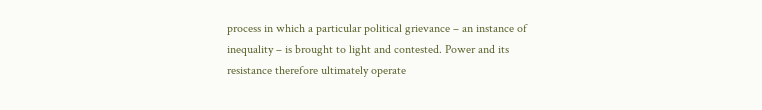process in which a particular political grievance – an instance of inequality – is brought to light and contested. Power and its resistance therefore ultimately operate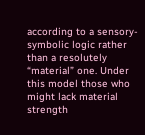according to a sensory-symbolic logic rather than a resolutely “material” one. Under this model those who might lack material strength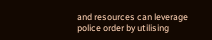and resources can leverage police order by utilising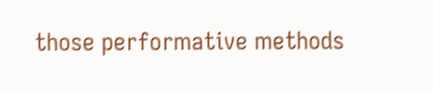those performative methods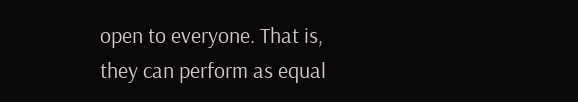open to everyone. That is, they can perform as equal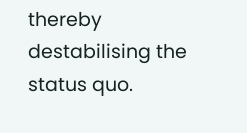thereby destabilising the status quo.